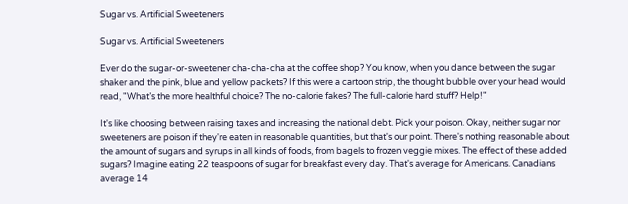Sugar vs. Artificial Sweeteners

Sugar vs. Artificial Sweeteners

Ever do the sugar-or-sweetener cha-cha-cha at the coffee shop? You know, when you dance between the sugar shaker and the pink, blue and yellow packets? If this were a cartoon strip, the thought bubble over your head would read, "What’s the more healthful choice? The no-calorie fakes? The full-calorie hard stuff? Help!"

It's like choosing between raising taxes and increasing the national debt. Pick your poison. Okay, neither sugar nor sweeteners are poison if they're eaten in reasonable quantities, but that's our point. There's nothing reasonable about the amount of sugars and syrups in all kinds of foods, from bagels to frozen veggie mixes. The effect of these added sugars? Imagine eating 22 teaspoons of sugar for breakfast every day. That's average for Americans. Canadians average 14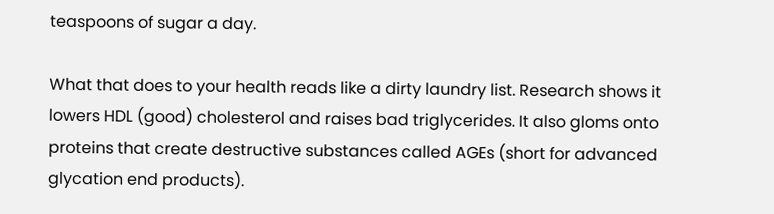teaspoons of sugar a day.

What that does to your health reads like a dirty laundry list. Research shows it lowers HDL (good) cholesterol and raises bad triglycerides. It also gloms onto proteins that create destructive substances called AGEs (short for advanced glycation end products).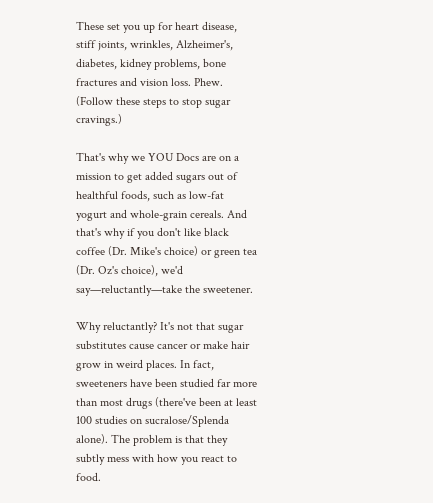These set you up for heart disease, stiff joints, wrinkles, Alzheimer's, diabetes, kidney problems, bone fractures and vision loss. Phew. (Follow these steps to stop sugar cravings.)

That's why we YOU Docs are on a mission to get added sugars out of healthful foods, such as low-fat yogurt and whole-grain cereals. And that's why if you don't like black coffee (Dr. Mike's choice) or green tea (Dr. Oz's choice), we'd say—reluctantly—take the sweetener.

Why reluctantly? It's not that sugar substitutes cause cancer or make hair grow in weird places. In fact, sweeteners have been studied far more than most drugs (there've been at least 100 studies on sucralose/Splenda alone). The problem is that they subtly mess with how you react to food.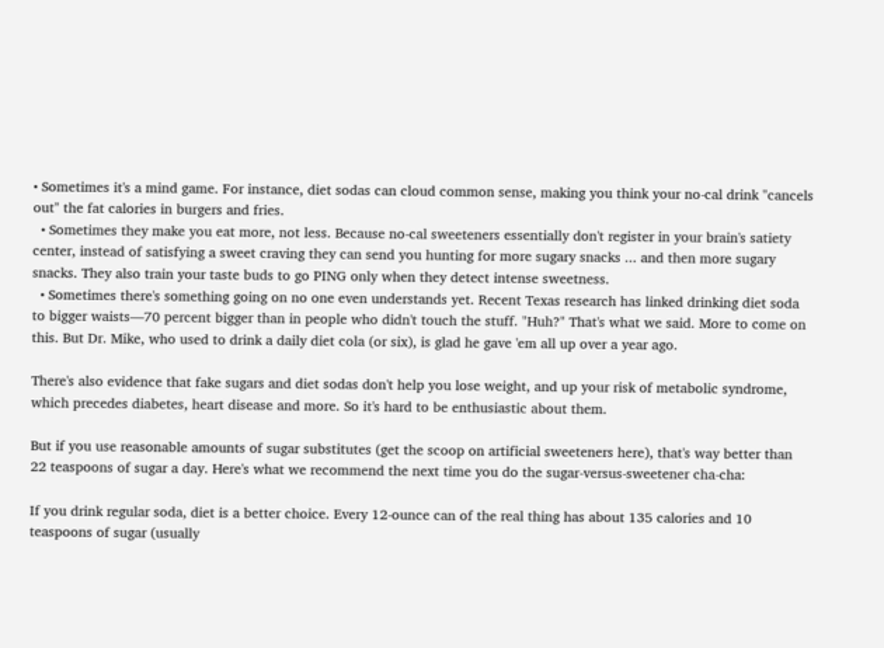• Sometimes it's a mind game. For instance, diet sodas can cloud common sense, making you think your no-cal drink "cancels out" the fat calories in burgers and fries.
  • Sometimes they make you eat more, not less. Because no-cal sweeteners essentially don't register in your brain's satiety center, instead of satisfying a sweet craving they can send you hunting for more sugary snacks ... and then more sugary snacks. They also train your taste buds to go PING only when they detect intense sweetness.
  • Sometimes there's something going on no one even understands yet. Recent Texas research has linked drinking diet soda to bigger waists—70 percent bigger than in people who didn't touch the stuff. "Huh?" That's what we said. More to come on this. But Dr. Mike, who used to drink a daily diet cola (or six), is glad he gave 'em all up over a year ago.

There's also evidence that fake sugars and diet sodas don't help you lose weight, and up your risk of metabolic syndrome, which precedes diabetes, heart disease and more. So it's hard to be enthusiastic about them.

But if you use reasonable amounts of sugar substitutes (get the scoop on artificial sweeteners here), that's way better than 22 teaspoons of sugar a day. Here's what we recommend the next time you do the sugar-versus-sweetener cha-cha:

If you drink regular soda, diet is a better choice. Every 12-ounce can of the real thing has about 135 calories and 10 teaspoons of sugar (usually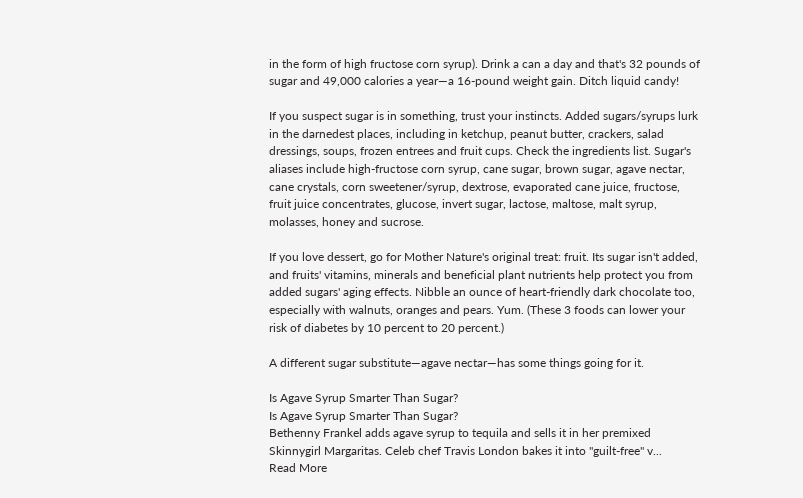in the form of high fructose corn syrup). Drink a can a day and that's 32 pounds of sugar and 49,000 calories a year—a 16-pound weight gain. Ditch liquid candy!

If you suspect sugar is in something, trust your instincts. Added sugars/syrups lurk in the darnedest places, including in ketchup, peanut butter, crackers, salad dressings, soups, frozen entrees and fruit cups. Check the ingredients list. Sugar's aliases include high-fructose corn syrup, cane sugar, brown sugar, agave nectar, cane crystals, corn sweetener/syrup, dextrose, evaporated cane juice, fructose, fruit juice concentrates, glucose, invert sugar, lactose, maltose, malt syrup, molasses, honey and sucrose.

If you love dessert, go for Mother Nature's original treat: fruit. Its sugar isn't added, and fruits' vitamins, minerals and beneficial plant nutrients help protect you from added sugars' aging effects. Nibble an ounce of heart-friendly dark chocolate too, especially with walnuts, oranges and pears. Yum. (These 3 foods can lower your risk of diabetes by 10 percent to 20 percent.)

A different sugar substitute—agave nectar—has some things going for it.

Is Agave Syrup Smarter Than Sugar?
Is Agave Syrup Smarter Than Sugar?
Bethenny Frankel adds agave syrup to tequila and sells it in her premixed Skinnygirl Margaritas. Celeb chef Travis London bakes it into "guilt-free" v...
Read More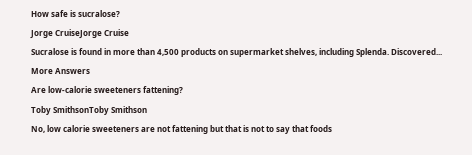How safe is sucralose?
Jorge CruiseJorge Cruise
Sucralose is found in more than 4,500 products on supermarket shelves, including Splenda. Discovered...
More Answers
Are low-calorie sweeteners fattening?
Toby SmithsonToby Smithson
No, low calorie sweeteners are not fattening but that is not to say that foods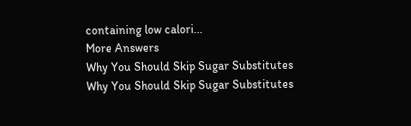containing low calori...
More Answers
Why You Should Skip Sugar Substitutes
Why You Should Skip Sugar Substitutes